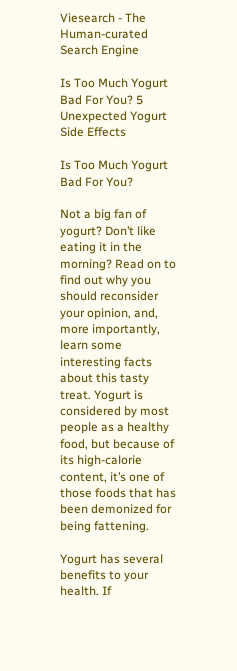Viesearch - The Human-curated Search Engine

Is Too Much Yogurt Bad For You? 5 Unexpected Yogurt Side Effects

Is Too Much Yogurt Bad For You?

Not a big fan of yogurt? Don’t like eating it in the morning? Read on to find out why you should reconsider your opinion, and, more importantly, learn some interesting facts about this tasty treat. Yogurt is considered by most people as a healthy food, but because of its high-calorie content, it’s one of those foods that has been demonized for being fattening.

Yogurt has several benefits to your health. If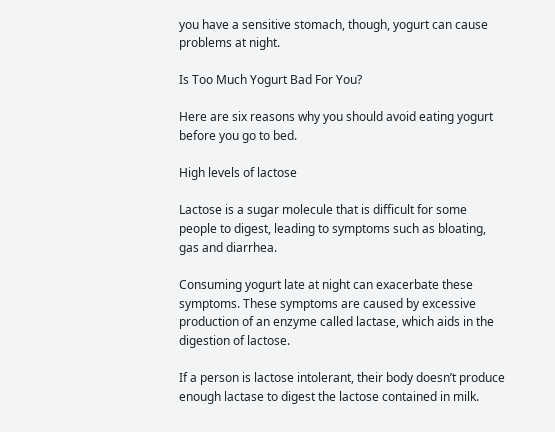you have a sensitive stomach, though, yogurt can cause problems at night.

Is Too Much Yogurt Bad For You?

Here are six reasons why you should avoid eating yogurt before you go to bed.

High levels of lactose

Lactose is a sugar molecule that is difficult for some people to digest, leading to symptoms such as bloating, gas and diarrhea.

Consuming yogurt late at night can exacerbate these symptoms. These symptoms are caused by excessive production of an enzyme called lactase, which aids in the digestion of lactose.

If a person is lactose intolerant, their body doesn’t produce enough lactase to digest the lactose contained in milk.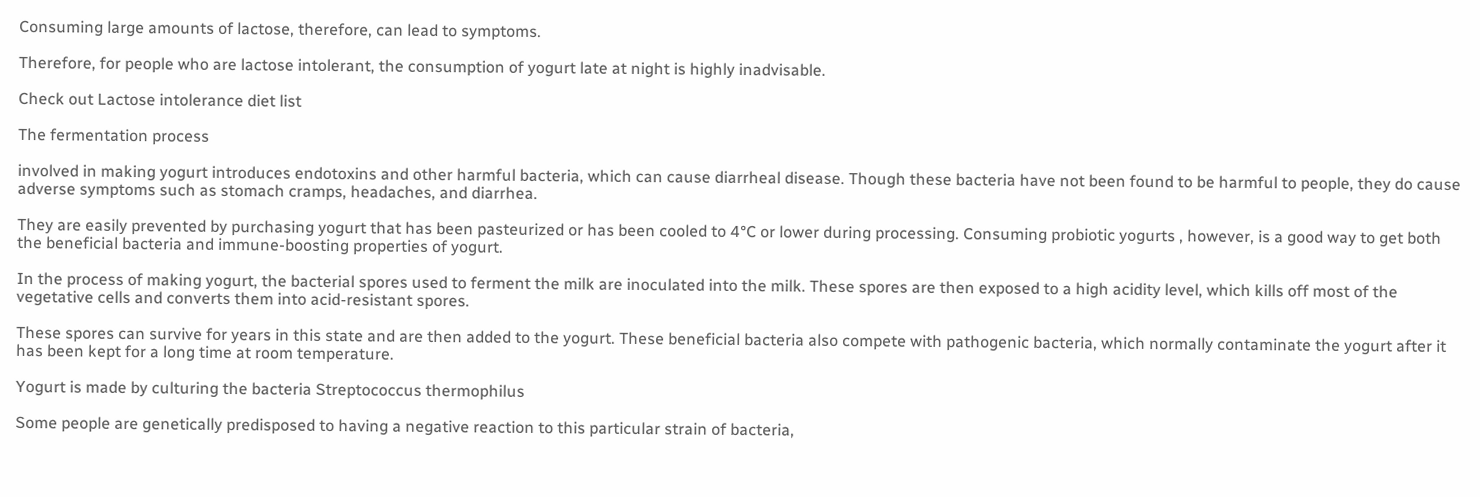Consuming large amounts of lactose, therefore, can lead to symptoms.

Therefore, for people who are lactose intolerant, the consumption of yogurt late at night is highly inadvisable.

Check out Lactose intolerance diet list

The fermentation process

involved in making yogurt introduces endotoxins and other harmful bacteria, which can cause diarrheal disease. Though these bacteria have not been found to be harmful to people, they do cause adverse symptoms such as stomach cramps, headaches, and diarrhea.

They are easily prevented by purchasing yogurt that has been pasteurized or has been cooled to 4°C or lower during processing. Consuming probiotic yogurts , however, is a good way to get both the beneficial bacteria and immune-boosting properties of yogurt.

In the process of making yogurt, the bacterial spores used to ferment the milk are inoculated into the milk. These spores are then exposed to a high acidity level, which kills off most of the vegetative cells and converts them into acid-resistant spores.

These spores can survive for years in this state and are then added to the yogurt. These beneficial bacteria also compete with pathogenic bacteria, which normally contaminate the yogurt after it has been kept for a long time at room temperature.

Yogurt is made by culturing the bacteria Streptococcus thermophilus

Some people are genetically predisposed to having a negative reaction to this particular strain of bacteria,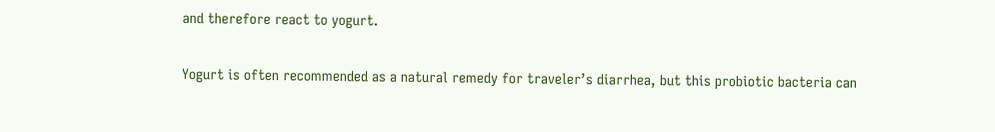and therefore react to yogurt.

Yogurt is often recommended as a natural remedy for traveler’s diarrhea, but this probiotic bacteria can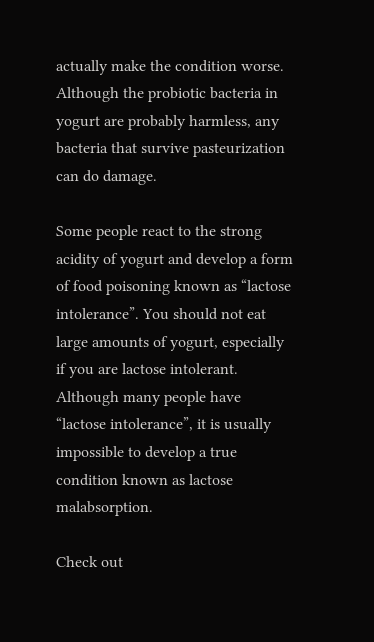actually make the condition worse. Although the probiotic bacteria in yogurt are probably harmless, any bacteria that survive pasteurization can do damage.

Some people react to the strong acidity of yogurt and develop a form of food poisoning known as “lactose intolerance”. You should not eat large amounts of yogurt, especially if you are lactose intolerant. Although many people have “lactose intolerance”, it is usually impossible to develop a true condition known as lactose malabsorption.

Check out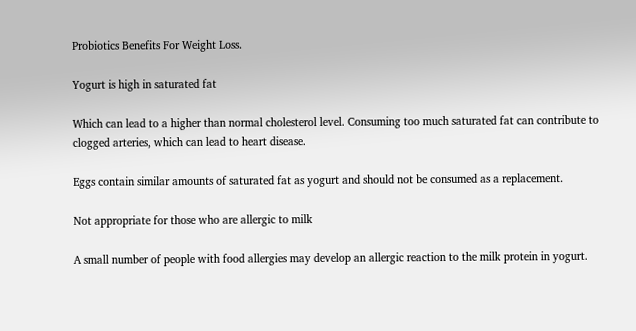Probiotics Benefits For Weight Loss.

Yogurt is high in saturated fat

Which can lead to a higher than normal cholesterol level. Consuming too much saturated fat can contribute to clogged arteries, which can lead to heart disease.

Eggs contain similar amounts of saturated fat as yogurt and should not be consumed as a replacement.

Not appropriate for those who are allergic to milk

A small number of people with food allergies may develop an allergic reaction to the milk protein in yogurt.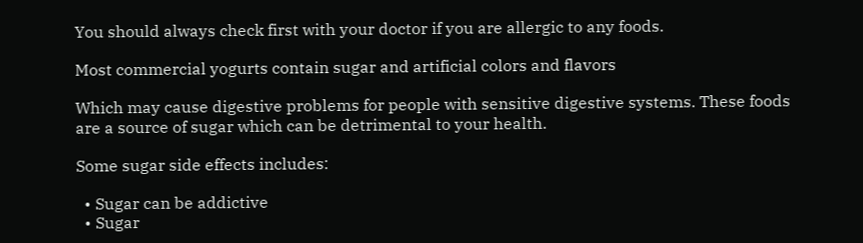You should always check first with your doctor if you are allergic to any foods.

Most commercial yogurts contain sugar and artificial colors and flavors

Which may cause digestive problems for people with sensitive digestive systems. These foods are a source of sugar which can be detrimental to your health.

Some sugar side effects includes:

  • Sugar can be addictive
  • Sugar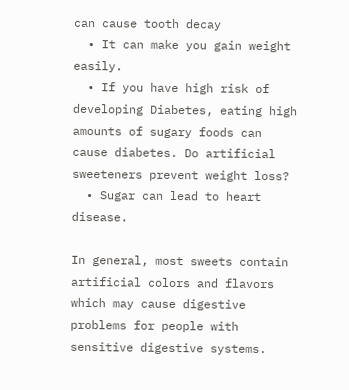can cause tooth decay
  • It can make you gain weight easily.
  • If you have high risk of developing Diabetes, eating high amounts of sugary foods can cause diabetes. Do artificial sweeteners prevent weight loss?
  • Sugar can lead to heart disease.

In general, most sweets contain artificial colors and flavors which may cause digestive problems for people with sensitive digestive systems.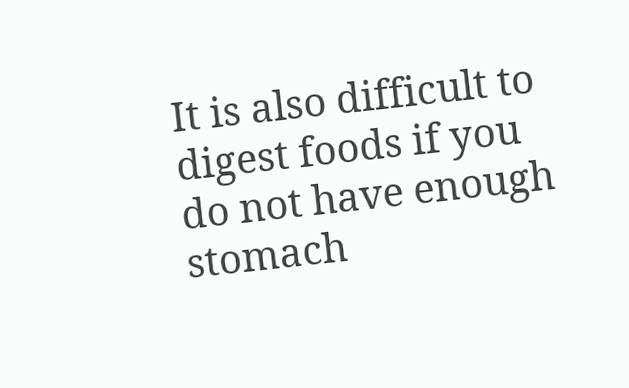It is also difficult to digest foods if you do not have enough stomach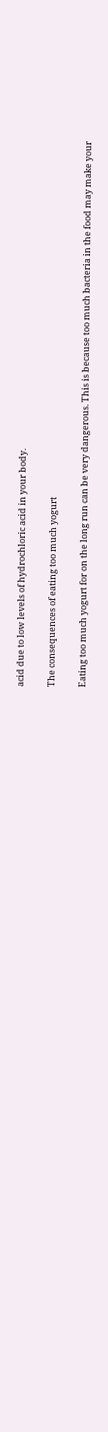acid due to low levels of hydrochloric acid in your body.

The consequences of eating too much yogurt

Eating too much yogurt for on the long run can be very dangerous. This is because too much bacteria in the food may make your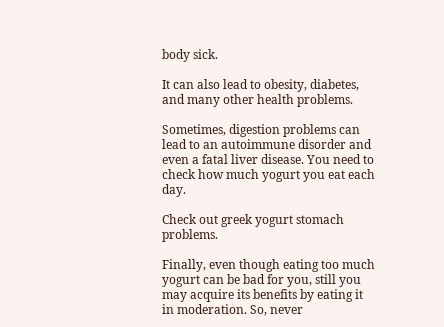body sick.

It can also lead to obesity, diabetes, and many other health problems.

Sometimes, digestion problems can lead to an autoimmune disorder and even a fatal liver disease. You need to check how much yogurt you eat each day.

Check out greek yogurt stomach problems.

Finally, even though eating too much yogurt can be bad for you, still you may acquire its benefits by eating it in moderation. So, never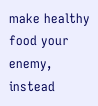make healthy food your enemy, instead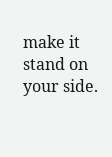make it stand on your side.